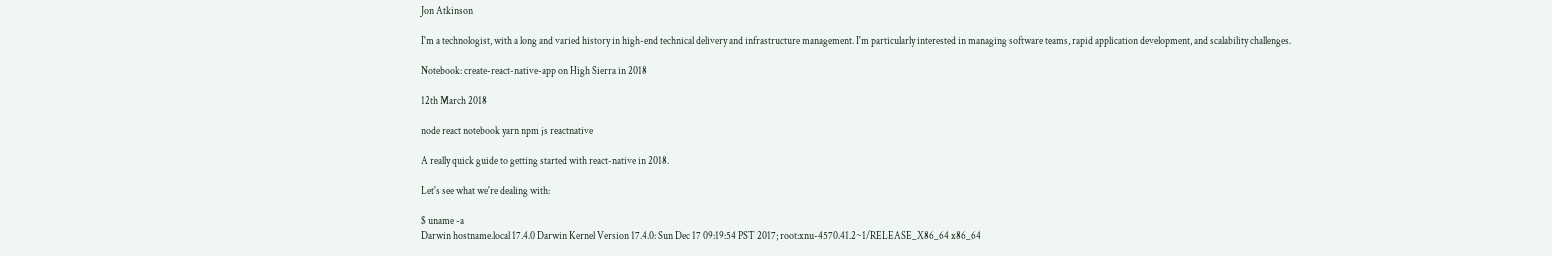Jon Atkinson

I'm a technologist, with a long and varied history in high-end technical delivery and infrastructure management. I'm particularly interested in managing software teams, rapid application development, and scalability challenges.

Notebook: create-react-native-app on High Sierra in 2018

12th March 2018

node react notebook yarn npm js reactnative

A really quick guide to getting started with react-native in 2018.

Let's see what we're dealing with:

$ uname -a
Darwin hostname.local 17.4.0 Darwin Kernel Version 17.4.0: Sun Dec 17 09:19:54 PST 2017; root:xnu-4570.41.2~1/RELEASE_X86_64 x86_64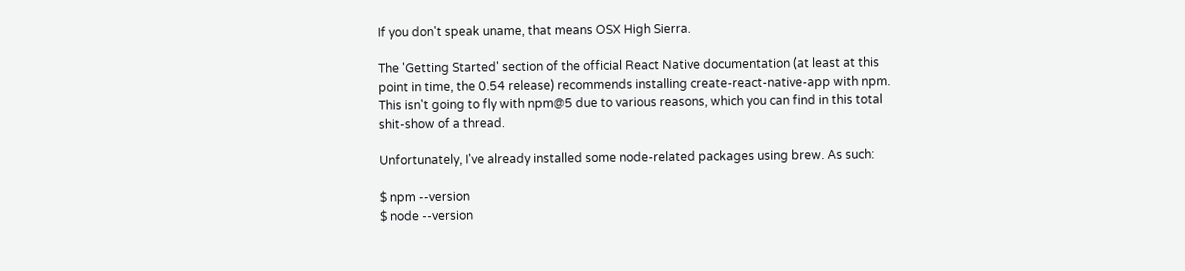If you don't speak uname, that means OSX High Sierra.

The 'Getting Started' section of the official React Native documentation (at least at this point in time, the 0.54 release) recommends installing create-react-native-app with npm. This isn't going to fly with npm@5 due to various reasons, which you can find in this total shit-show of a thread.

Unfortunately, I've already installed some node-related packages using brew. As such:

$ npm --version
$ node --version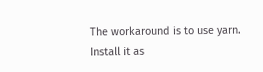The workaround is to use yarn. Install it as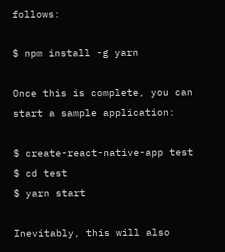follows:

$ npm install -g yarn

Once this is complete, you can start a sample application:

$ create-react-native-app test
$ cd test
$ yarn start

Inevitably, this will also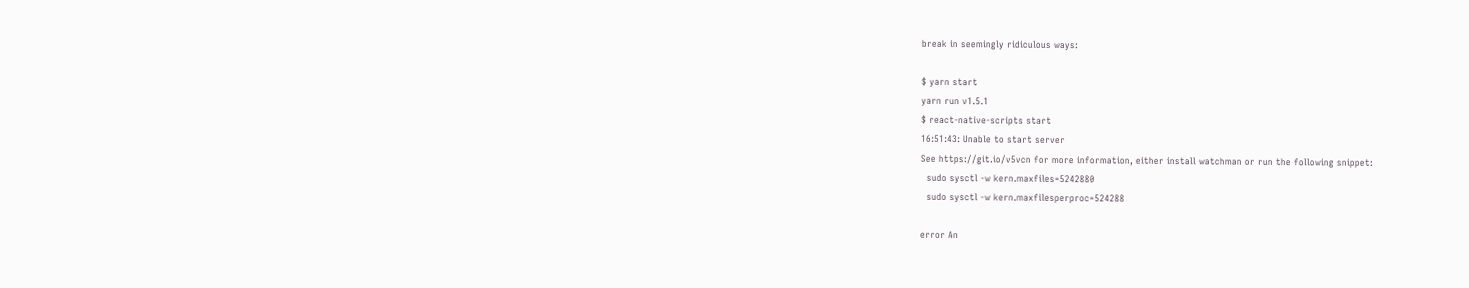break in seemingly ridiculous ways:

$ yarn start
yarn run v1.5.1
$ react-native-scripts start
16:51:43: Unable to start server
See https://git.io/v5vcn for more information, either install watchman or run the following snippet:
  sudo sysctl -w kern.maxfiles=5242880
  sudo sysctl -w kern.maxfilesperproc=524288

error An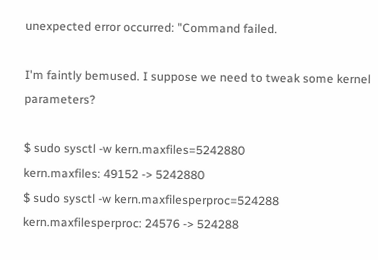unexpected error occurred: "Command failed.

I'm faintly bemused. I suppose we need to tweak some kernel parameters?

$ sudo sysctl -w kern.maxfiles=5242880
kern.maxfiles: 49152 -> 5242880
$ sudo sysctl -w kern.maxfilesperproc=524288
kern.maxfilesperproc: 24576 -> 524288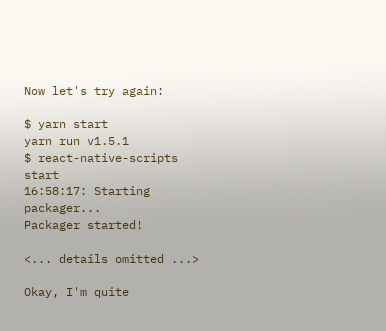Now let's try again:

$ yarn start
yarn run v1.5.1
$ react-native-scripts start
16:58:17: Starting packager...
Packager started!

<... details omitted ...>

Okay, I'm quite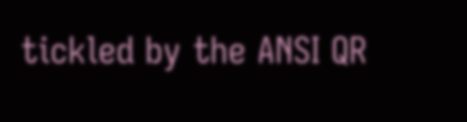tickled by the ANSI QR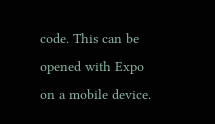code. This can be opened with Expo on a mobile device.